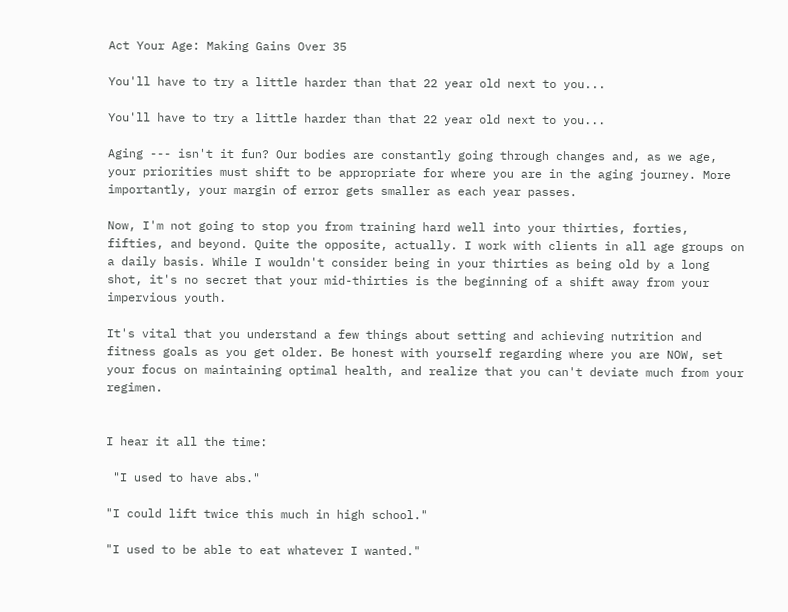Act Your Age: Making Gains Over 35

You'll have to try a little harder than that 22 year old next to you...

You'll have to try a little harder than that 22 year old next to you...

Aging --- isn't it fun? Our bodies are constantly going through changes and, as we age, your priorities must shift to be appropriate for where you are in the aging journey. More importantly, your margin of error gets smaller as each year passes.

Now, I'm not going to stop you from training hard well into your thirties, forties, fifties, and beyond. Quite the opposite, actually. I work with clients in all age groups on a daily basis. While I wouldn't consider being in your thirties as being old by a long shot, it's no secret that your mid-thirties is the beginning of a shift away from your impervious youth.

It's vital that you understand a few things about setting and achieving nutrition and fitness goals as you get older. Be honest with yourself regarding where you are NOW, set your focus on maintaining optimal health, and realize that you can't deviate much from your regimen.


I hear it all the time:

 "I used to have abs."

"I could lift twice this much in high school."

"I used to be able to eat whatever I wanted."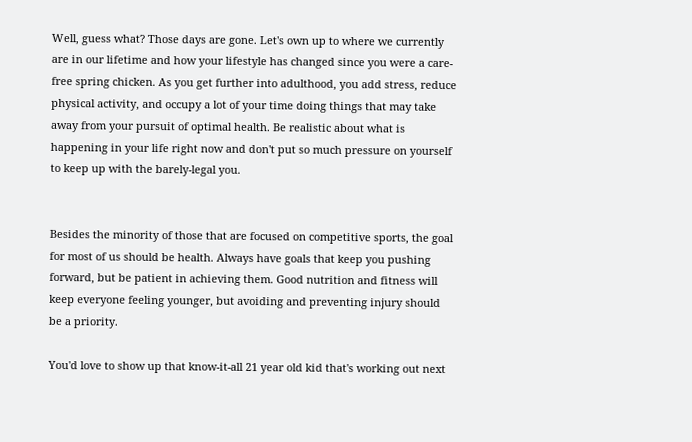Well, guess what? Those days are gone. Let's own up to where we currently are in our lifetime and how your lifestyle has changed since you were a care-free spring chicken. As you get further into adulthood, you add stress, reduce physical activity, and occupy a lot of your time doing things that may take away from your pursuit of optimal health. Be realistic about what is happening in your life right now and don't put so much pressure on yourself to keep up with the barely-legal you.


Besides the minority of those that are focused on competitive sports, the goal for most of us should be health. Always have goals that keep you pushing forward, but be patient in achieving them. Good nutrition and fitness will keep everyone feeling younger, but avoiding and preventing injury should be a priority.

You'd love to show up that know-it-all 21 year old kid that's working out next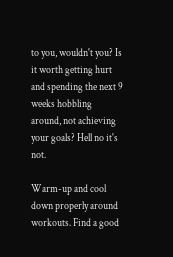to you, wouldn't you? Is it worth getting hurt and spending the next 9 weeks hobbling around, not achieving your goals? Hell no it's not.

Warm-up and cool down properly around workouts. Find a good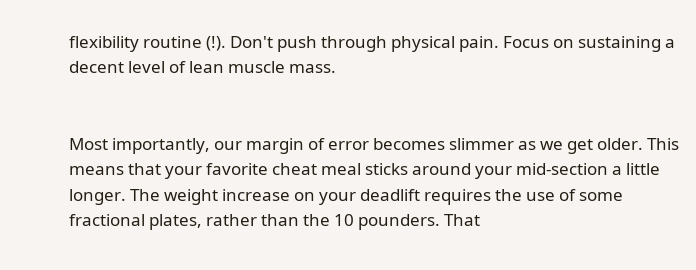flexibility routine (!). Don't push through physical pain. Focus on sustaining a decent level of lean muscle mass.


Most importantly, our margin of error becomes slimmer as we get older. This means that your favorite cheat meal sticks around your mid-section a little longer. The weight increase on your deadlift requires the use of some fractional plates, rather than the 10 pounders. That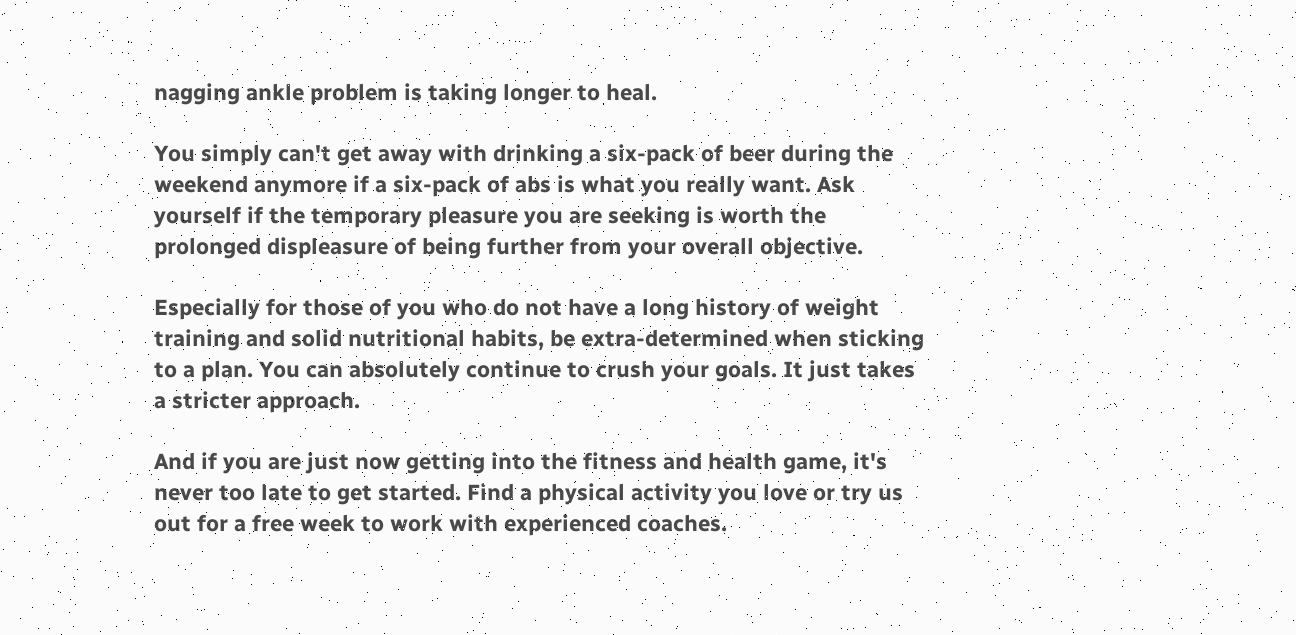nagging ankle problem is taking longer to heal.

You simply can't get away with drinking a six-pack of beer during the weekend anymore if a six-pack of abs is what you really want. Ask yourself if the temporary pleasure you are seeking is worth the prolonged displeasure of being further from your overall objective.

Especially for those of you who do not have a long history of weight training and solid nutritional habits, be extra-determined when sticking to a plan. You can absolutely continue to crush your goals. It just takes a stricter approach.

And if you are just now getting into the fitness and health game, it's never too late to get started. Find a physical activity you love or try us out for a free week to work with experienced coaches.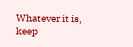Whatever it is, keep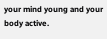your mind young and your body active.